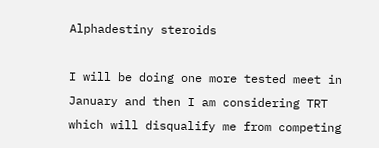Alphadestiny steroids

I will be doing one more tested meet in January and then I am considering TRT which will disqualify me from competing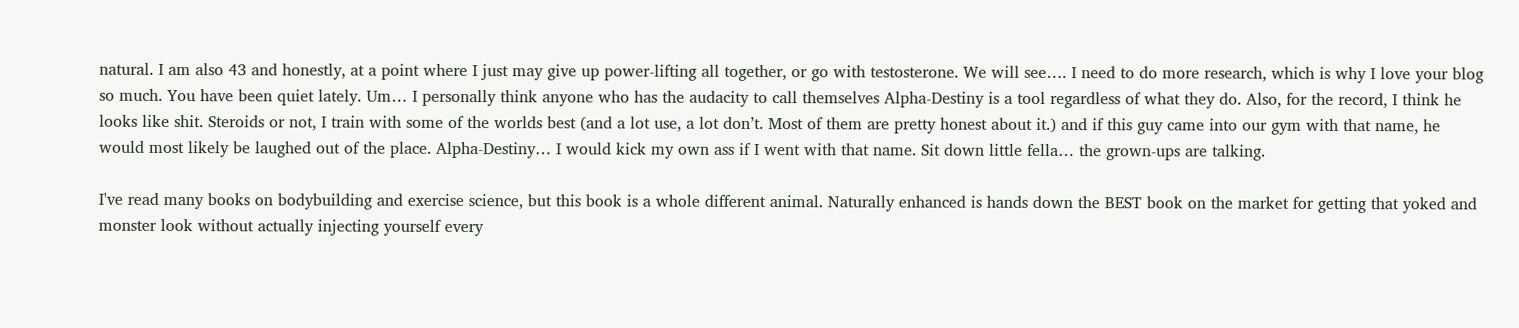natural. I am also 43 and honestly, at a point where I just may give up power-lifting all together, or go with testosterone. We will see…. I need to do more research, which is why I love your blog so much. You have been quiet lately. Um… I personally think anyone who has the audacity to call themselves Alpha-Destiny is a tool regardless of what they do. Also, for the record, I think he looks like shit. Steroids or not, I train with some of the worlds best (and a lot use, a lot don’t. Most of them are pretty honest about it.) and if this guy came into our gym with that name, he would most likely be laughed out of the place. Alpha-Destiny… I would kick my own ass if I went with that name. Sit down little fella… the grown-ups are talking.

I've read many books on bodybuilding and exercise science, but this book is a whole different animal. Naturally enhanced is hands down the BEST book on the market for getting that yoked and monster look without actually injecting yourself every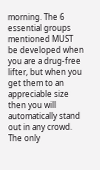morning. The 6 essential groups mentioned MUST be developed when you are a drug-free lifter, but when you get them to an appreciable size then you will automatically stand out in any crowd. The only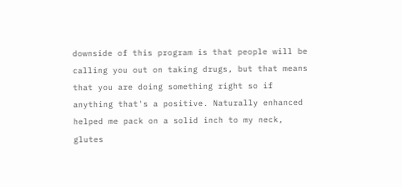downside of this program is that people will be calling you out on taking drugs, but that means that you are doing something right so if anything that's a positive. Naturally enhanced helped me pack on a solid inch to my neck, glutes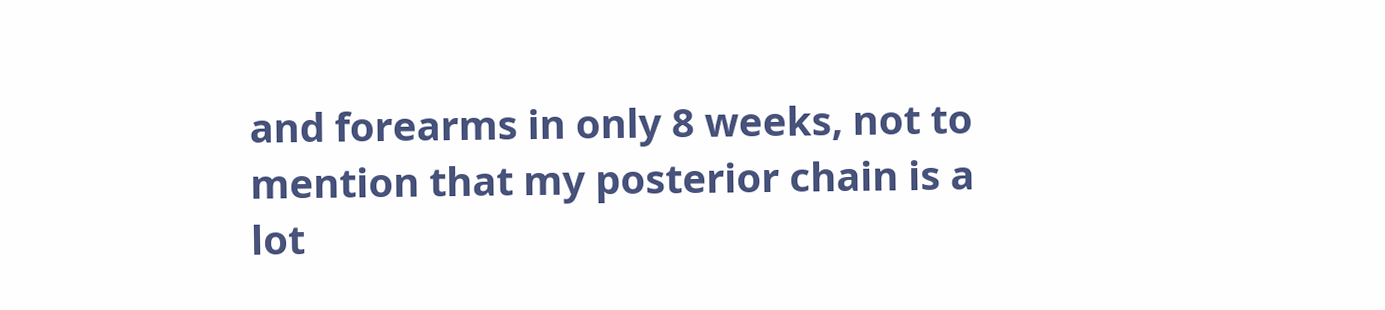and forearms in only 8 weeks, not to mention that my posterior chain is a lot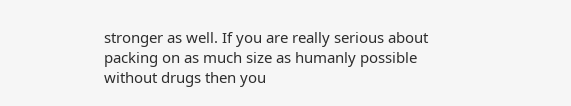stronger as well. If you are really serious about packing on as much size as humanly possible without drugs then you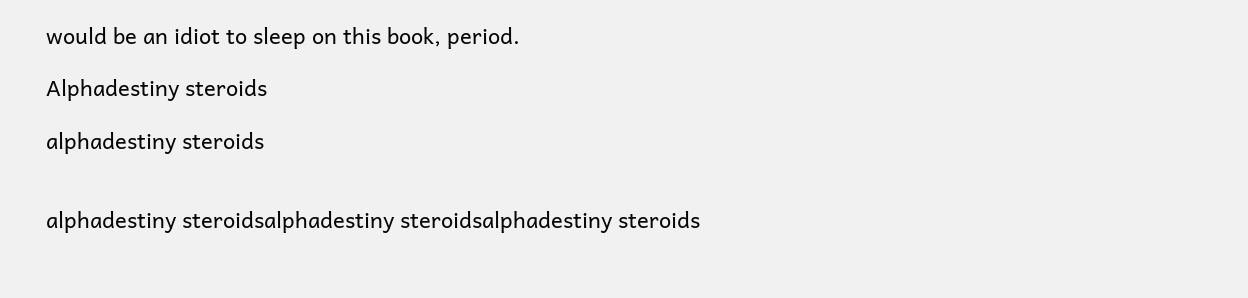would be an idiot to sleep on this book, period.

Alphadestiny steroids

alphadestiny steroids


alphadestiny steroidsalphadestiny steroidsalphadestiny steroids